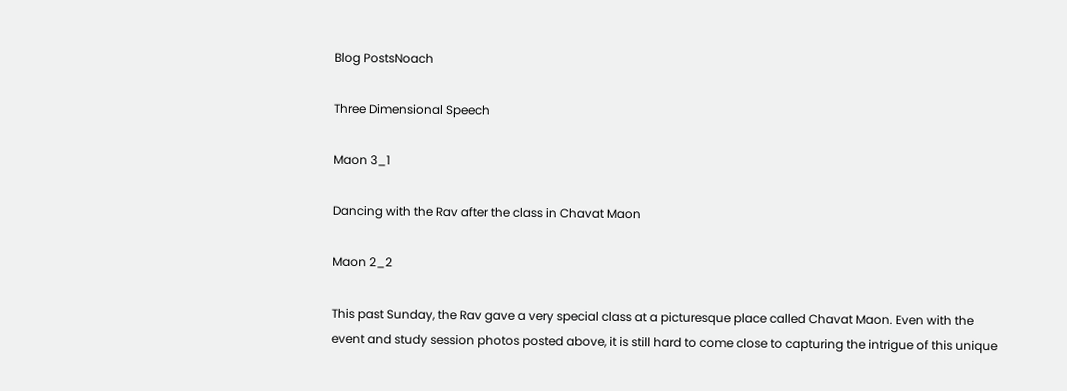Blog PostsNoach

Three Dimensional Speech

Maon 3_1

Dancing with the Rav after the class in Chavat Maon

Maon 2_2

This past Sunday, the Rav gave a very special class at a picturesque place called Chavat Maon. Even with the event and study session photos posted above, it is still hard to come close to capturing the intrigue of this unique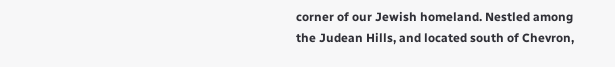corner of our Jewish homeland. Nestled among the Judean Hills, and located south of Chevron,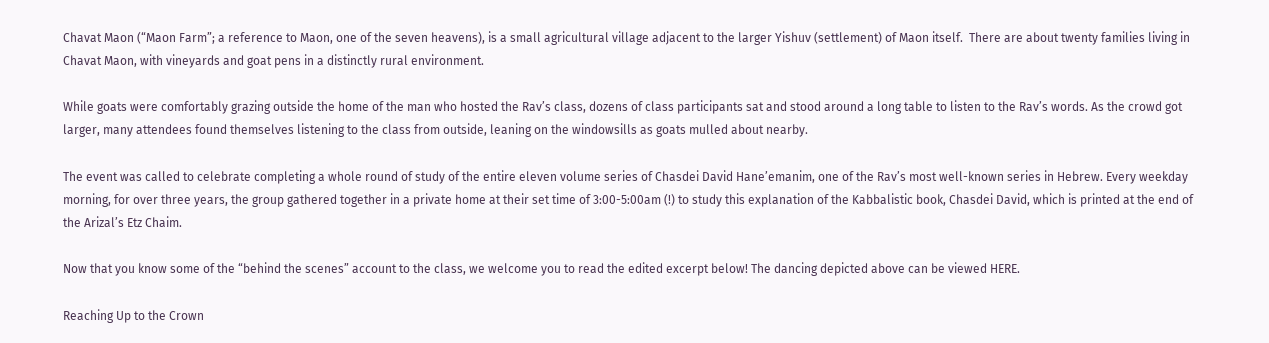Chavat Maon (“Maon Farm”; a reference to Maon, one of the seven heavens), is a small agricultural village adjacent to the larger Yishuv (settlement) of Maon itself.  There are about twenty families living in Chavat Maon, with vineyards and goat pens in a distinctly rural environment.

While goats were comfortably grazing outside the home of the man who hosted the Rav’s class, dozens of class participants sat and stood around a long table to listen to the Rav’s words. As the crowd got larger, many attendees found themselves listening to the class from outside, leaning on the windowsills as goats mulled about nearby.

The event was called to celebrate completing a whole round of study of the entire eleven volume series of Chasdei David Hane’emanim, one of the Rav’s most well-known series in Hebrew. Every weekday morning, for over three years, the group gathered together in a private home at their set time of 3:00-5:00am (!) to study this explanation of the Kabbalistic book, Chasdei David, which is printed at the end of the Arizal’s Etz Chaim.

Now that you know some of the “behind the scenes” account to the class, we welcome you to read the edited excerpt below! The dancing depicted above can be viewed HERE.

Reaching Up to the Crown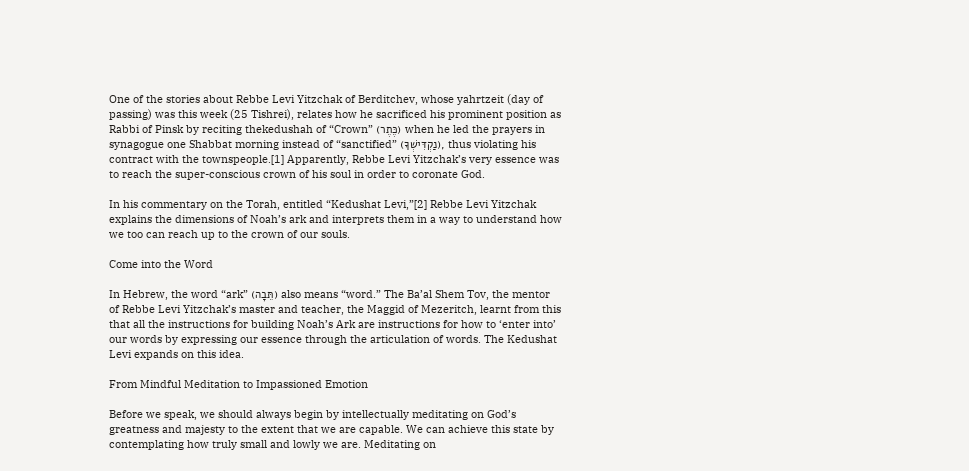One of the stories about Rebbe Levi Yitzchak of Berditchev, whose yahrtzeit (day of passing) was this week (25 Tishrei), relates how he sacrificed his prominent position as Rabbi of Pinsk by reciting thekedushah of “Crown” (כֶּתֶר) when he led the prayers in synagogue one Shabbat morning instead of “sanctified” (נַקְדִּישְׁךָ), thus violating his contract with the townspeople.[1] Apparently, Rebbe Levi Yitzchak’s very essence was to reach the super-conscious crown of his soul in order to coronate God.

In his commentary on the Torah, entitled “Kedushat Levi,”[2] Rebbe Levi Yitzchak explains the dimensions of Noah’s ark and interprets them in a way to understand how we too can reach up to the crown of our souls.

Come into the Word

In Hebrew, the word “ark” (תֵּבָה) also means “word.” The Ba’al Shem Tov, the mentor of Rebbe Levi Yitzchak’s master and teacher, the Maggid of Mezeritch, learnt from this that all the instructions for building Noah’s Ark are instructions for how to ‘enter into’ our words by expressing our essence through the articulation of words. The Kedushat Levi expands on this idea.

From Mindful Meditation to Impassioned Emotion

Before we speak, we should always begin by intellectually meditating on God’s greatness and majesty to the extent that we are capable. We can achieve this state by contemplating how truly small and lowly we are. Meditating on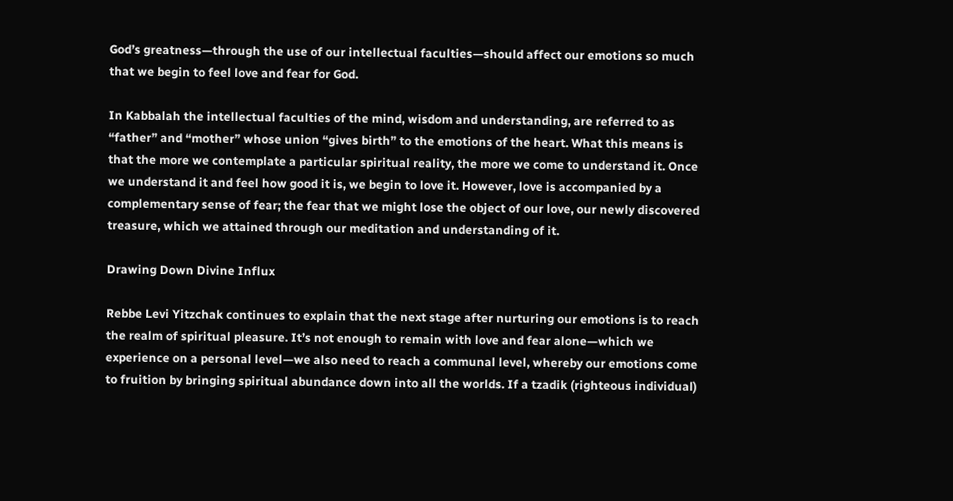God’s greatness—through the use of our intellectual faculties—should affect our emotions so much that we begin to feel love and fear for God.

In Kabbalah the intellectual faculties of the mind, wisdom and understanding, are referred to as “father” and “mother” whose union “gives birth” to the emotions of the heart. What this means is that the more we contemplate a particular spiritual reality, the more we come to understand it. Once we understand it and feel how good it is, we begin to love it. However, love is accompanied by a complementary sense of fear; the fear that we might lose the object of our love, our newly discovered treasure, which we attained through our meditation and understanding of it.

Drawing Down Divine Influx

Rebbe Levi Yitzchak continues to explain that the next stage after nurturing our emotions is to reach the realm of spiritual pleasure. It’s not enough to remain with love and fear alone—which we experience on a personal level—we also need to reach a communal level, whereby our emotions come to fruition by bringing spiritual abundance down into all the worlds. If a tzadik (righteous individual)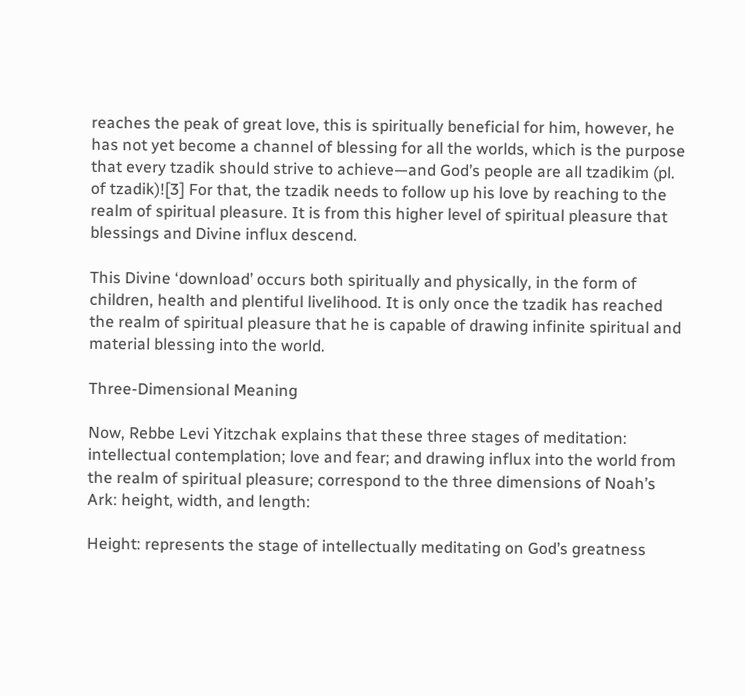reaches the peak of great love, this is spiritually beneficial for him, however, he has not yet become a channel of blessing for all the worlds, which is the purpose that every tzadik should strive to achieve—and God’s people are all tzadikim (pl. of tzadik)![3] For that, the tzadik needs to follow up his love by reaching to the realm of spiritual pleasure. It is from this higher level of spiritual pleasure that blessings and Divine influx descend.

This Divine ‘download’ occurs both spiritually and physically, in the form of children, health and plentiful livelihood. It is only once the tzadik has reached the realm of spiritual pleasure that he is capable of drawing infinite spiritual and material blessing into the world.

Three-Dimensional Meaning

Now, Rebbe Levi Yitzchak explains that these three stages of meditation: intellectual contemplation; love and fear; and drawing influx into the world from the realm of spiritual pleasure; correspond to the three dimensions of Noah’s Ark: height, width, and length:

Height: represents the stage of intellectually meditating on God’s greatness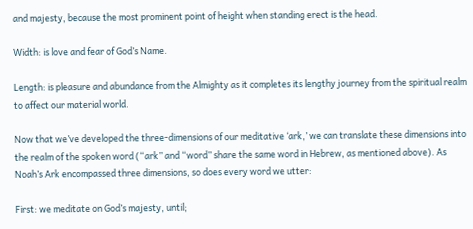and majesty, because the most prominent point of height when standing erect is the head.

Width: is love and fear of God’s Name.

Length: is pleasure and abundance from the Almighty as it completes its lengthy journey from the spiritual realm to affect our material world.

Now that we’ve developed the three-dimensions of our meditative ‘ark,’ we can translate these dimensions into the realm of the spoken word (“ark” and “word” share the same word in Hebrew, as mentioned above). As Noah’s Ark encompassed three dimensions, so does every word we utter:

First: we meditate on God’s majesty, until;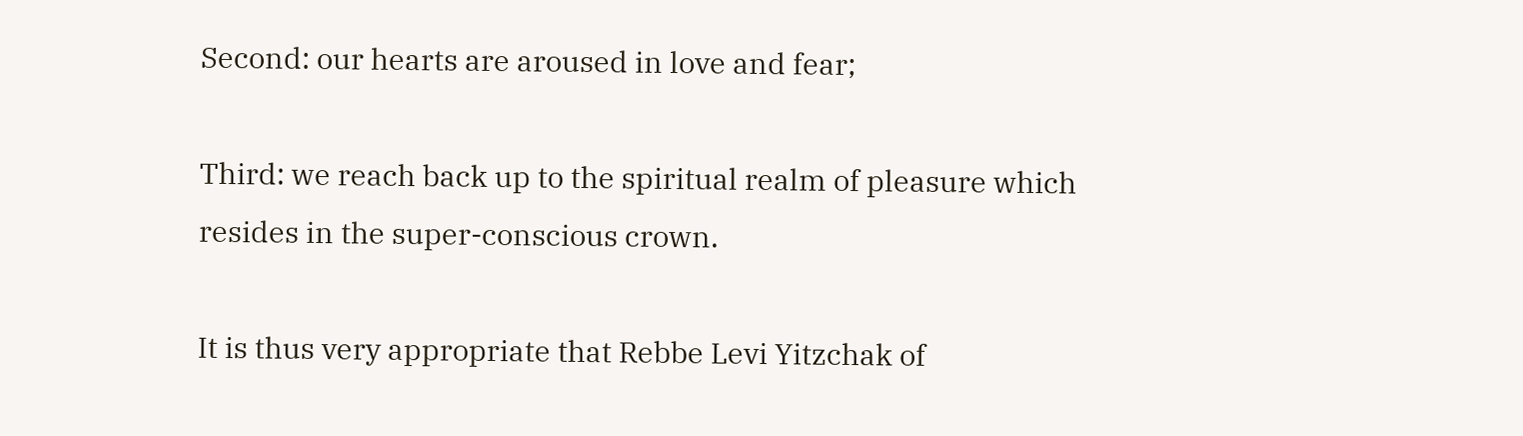Second: our hearts are aroused in love and fear;

Third: we reach back up to the spiritual realm of pleasure which resides in the super-conscious crown.

It is thus very appropriate that Rebbe Levi Yitzchak of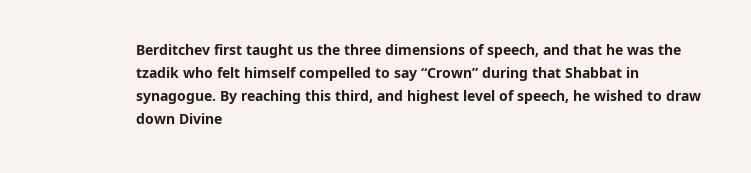Berditchev first taught us the three dimensions of speech, and that he was the tzadik who felt himself compelled to say “Crown” during that Shabbat in synagogue. By reaching this third, and highest level of speech, he wished to draw down Divine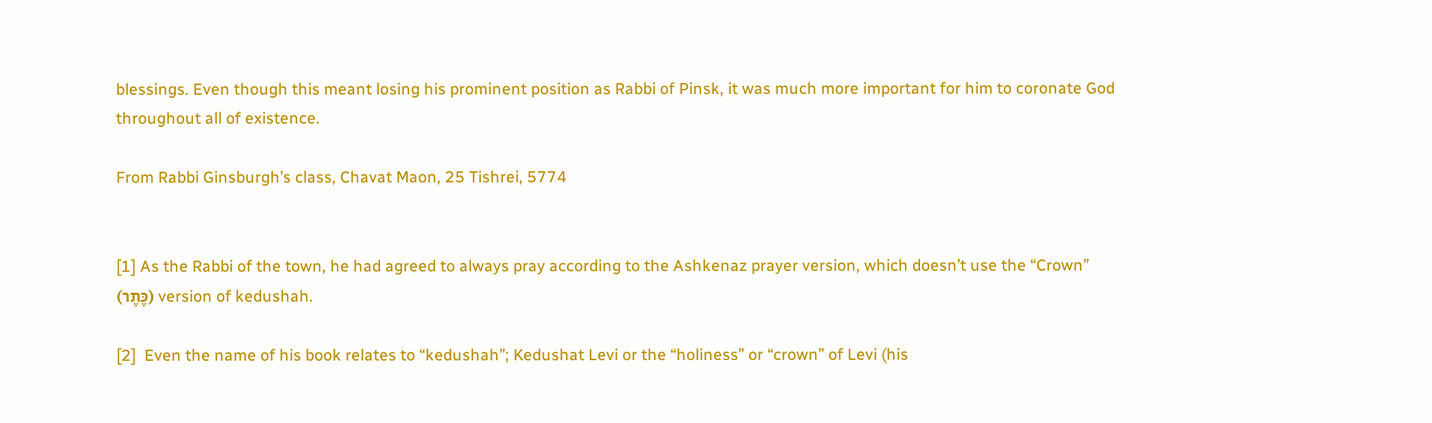blessings. Even though this meant losing his prominent position as Rabbi of Pinsk, it was much more important for him to coronate God throughout all of existence.

From Rabbi Ginsburgh’s class, Chavat Maon, 25 Tishrei, 5774


[1] As the Rabbi of the town, he had agreed to always pray according to the Ashkenaz prayer version, which doesn’t use the “Crown” (כֶּתֶר) version of kedushah.

[2]  Even the name of his book relates to “kedushah”; Kedushat Levi or the “holiness” or “crown” of Levi (his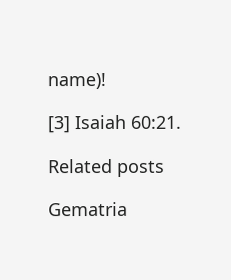name)!

[3] Isaiah 60:21.

Related posts

Gematria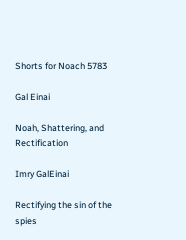Shorts for Noach 5783

Gal Einai

Noah, Shattering, and Rectification

Imry GalEinai

Rectifying the sin of the spies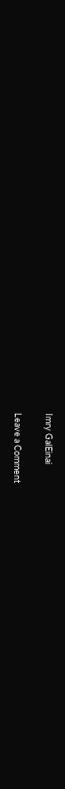Imry GalEinai

Leave a Comment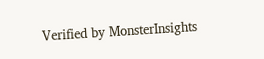Verified by MonsterInsights